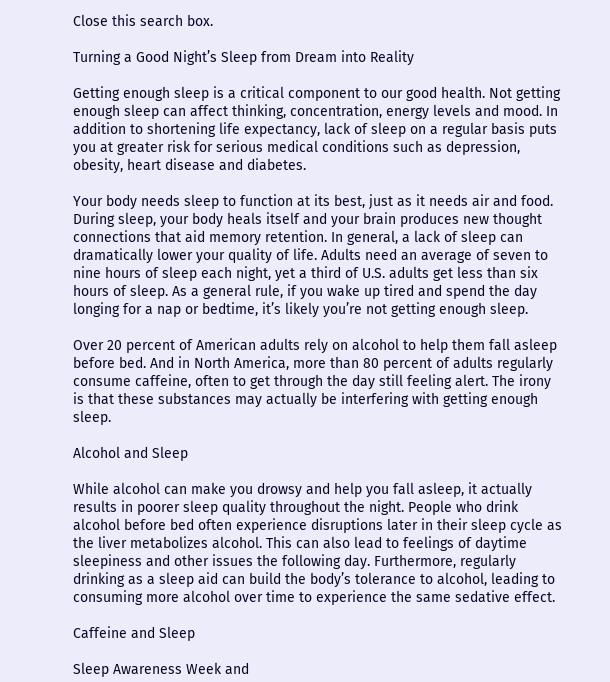Close this search box.

Turning a Good Night’s Sleep from Dream into Reality

Getting enough sleep is a critical component to our good health. Not getting enough sleep can affect thinking, concentration, energy levels and mood. In addition to shortening life expectancy, lack of sleep on a regular basis puts you at greater risk for serious medical conditions such as depression, obesity, heart disease and diabetes.

Your body needs sleep to function at its best, just as it needs air and food. During sleep, your body heals itself and your brain produces new thought connections that aid memory retention. In general, a lack of sleep can dramatically lower your quality of life. Adults need an average of seven to nine hours of sleep each night, yet a third of U.S. adults get less than six hours of sleep. As a general rule, if you wake up tired and spend the day longing for a nap or bedtime, it’s likely you’re not getting enough sleep.

Over 20 percent of American adults rely on alcohol to help them fall asleep before bed. And in North America, more than 80 percent of adults regularly consume caffeine, often to get through the day still feeling alert. The irony is that these substances may actually be interfering with getting enough sleep.

Alcohol and Sleep

While alcohol can make you drowsy and help you fall asleep, it actually results in poorer sleep quality throughout the night. People who drink alcohol before bed often experience disruptions later in their sleep cycle as the liver metabolizes alcohol. This can also lead to feelings of daytime sleepiness and other issues the following day. Furthermore, regularly drinking as a sleep aid can build the body’s tolerance to alcohol, leading to consuming more alcohol over time to experience the same sedative effect.

Caffeine and Sleep

Sleep Awareness Week and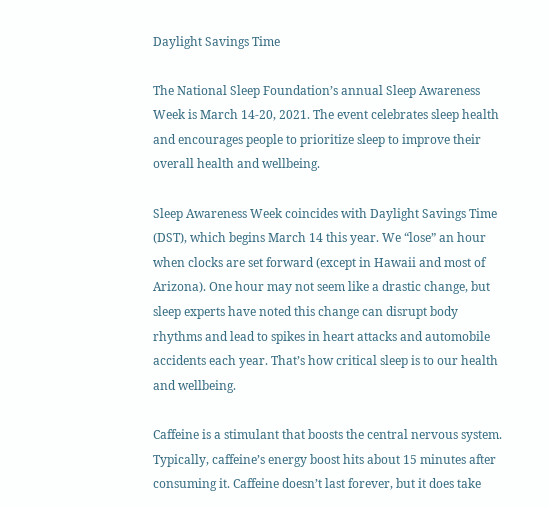Daylight Savings Time

The National Sleep Foundation’s annual Sleep Awareness Week is March 14-20, 2021. The event celebrates sleep health and encourages people to prioritize sleep to improve their overall health and wellbeing.

Sleep Awareness Week coincides with Daylight Savings Time (DST), which begins March 14 this year. We “lose” an hour when clocks are set forward (except in Hawaii and most of Arizona). One hour may not seem like a drastic change, but sleep experts have noted this change can disrupt body rhythms and lead to spikes in heart attacks and automobile accidents each year. That’s how critical sleep is to our health and wellbeing.

Caffeine is a stimulant that boosts the central nervous system. Typically, caffeine’s energy boost hits about 15 minutes after consuming it. Caffeine doesn’t last forever, but it does take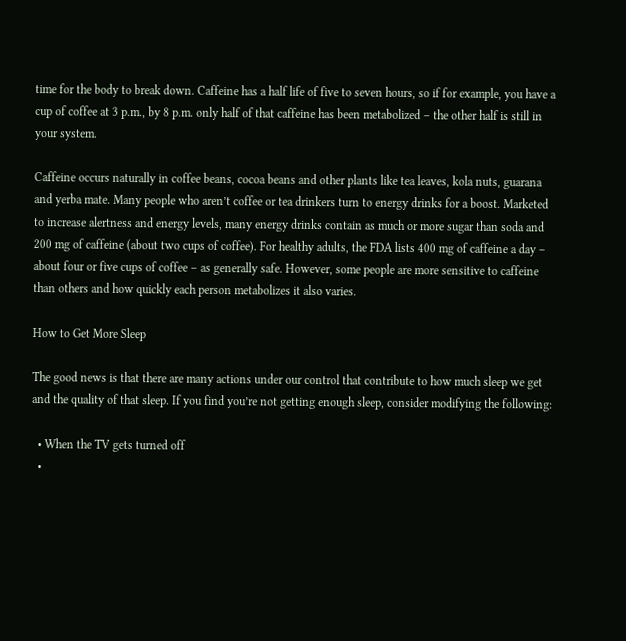time for the body to break down. Caffeine has a half life of five to seven hours, so if for example, you have a cup of coffee at 3 p.m., by 8 p.m. only half of that caffeine has been metabolized – the other half is still in your system.

Caffeine occurs naturally in coffee beans, cocoa beans and other plants like tea leaves, kola nuts, guarana and yerba mate. Many people who aren’t coffee or tea drinkers turn to energy drinks for a boost. Marketed to increase alertness and energy levels, many energy drinks contain as much or more sugar than soda and 200 mg of caffeine (about two cups of coffee). For healthy adults, the FDA lists 400 mg of caffeine a day – about four or five cups of coffee – as generally safe. However, some people are more sensitive to caffeine than others and how quickly each person metabolizes it also varies.

How to Get More Sleep

The good news is that there are many actions under our control that contribute to how much sleep we get and the quality of that sleep. If you find you’re not getting enough sleep, consider modifying the following:

  • When the TV gets turned off
  •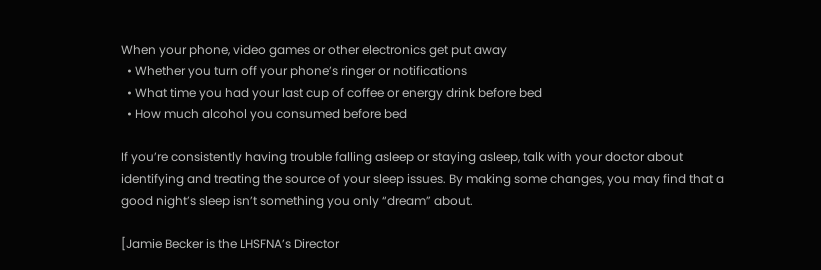When your phone, video games or other electronics get put away
  • Whether you turn off your phone’s ringer or notifications
  • What time you had your last cup of coffee or energy drink before bed
  • How much alcohol you consumed before bed

If you’re consistently having trouble falling asleep or staying asleep, talk with your doctor about identifying and treating the source of your sleep issues. By making some changes, you may find that a good night’s sleep isn’t something you only “dream” about.

[Jamie Becker is the LHSFNA’s Director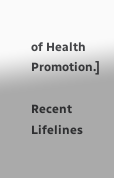of Health Promotion.]

Recent Lifelines